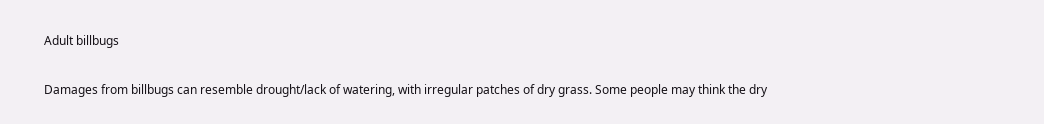Adult billbugs

Damages from billbugs can resemble drought/lack of watering, with irregular patches of dry grass. Some people may think the dry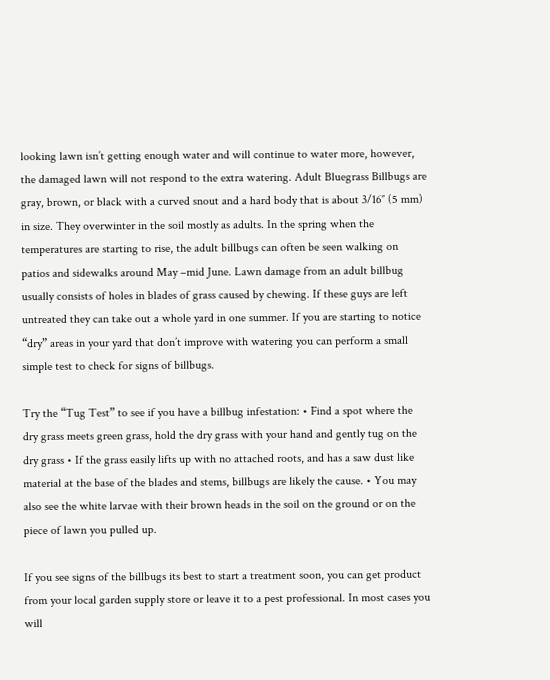looking lawn isn’t getting enough water and will continue to water more, however, the damaged lawn will not respond to the extra watering. Adult Bluegrass Billbugs are gray, brown, or black with a curved snout and a hard body that is about 3/16″ (5 mm) in size. They overwinter in the soil mostly as adults. In the spring when the temperatures are starting to rise, the adult billbugs can often be seen walking on patios and sidewalks around May –mid June. Lawn damage from an adult billbug usually consists of holes in blades of grass caused by chewing. If these guys are left untreated they can take out a whole yard in one summer. If you are starting to notice “dry” areas in your yard that don’t improve with watering you can perform a small simple test to check for signs of billbugs.

Try the “Tug Test” to see if you have a billbug infestation: • Find a spot where the dry grass meets green grass, hold the dry grass with your hand and gently tug on the dry grass • If the grass easily lifts up with no attached roots, and has a saw dust like material at the base of the blades and stems, billbugs are likely the cause. • You may also see the white larvae with their brown heads in the soil on the ground or on the piece of lawn you pulled up.

If you see signs of the billbugs its best to start a treatment soon, you can get product from your local garden supply store or leave it to a pest professional. In most cases you will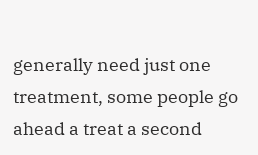generally need just one treatment, some people go ahead a treat a second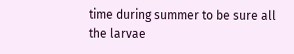time during summer to be sure all the larvae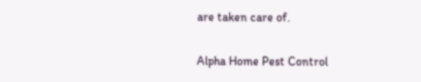are taken care of.

Alpha Home Pest Control